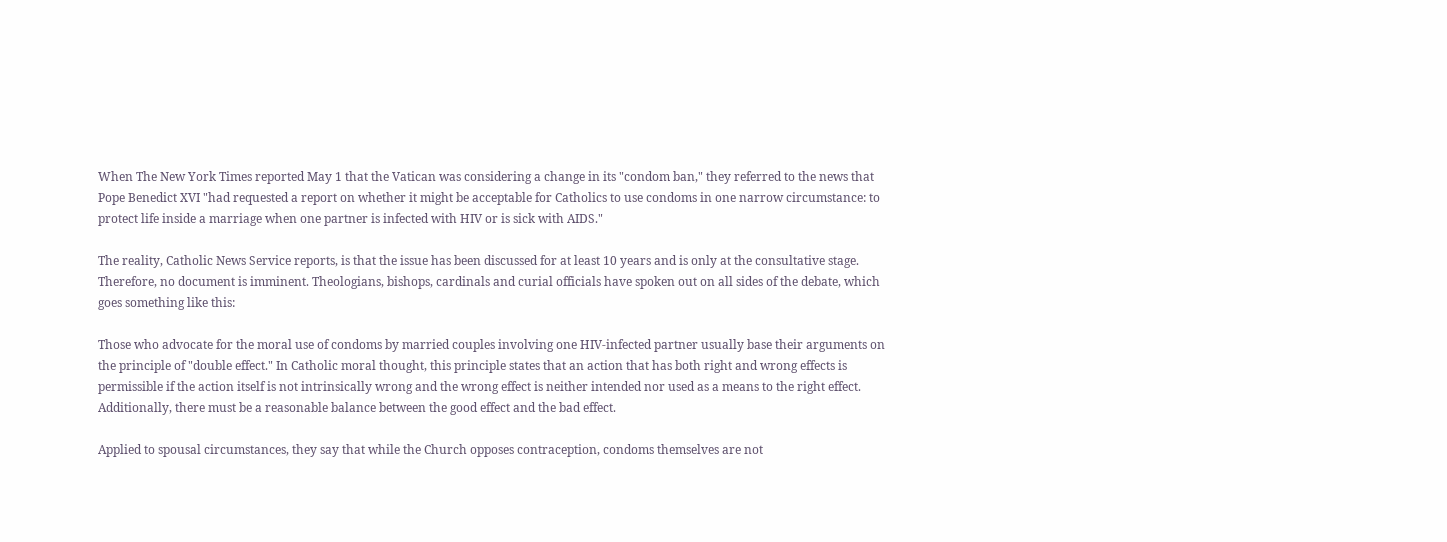When The New York Times reported May 1 that the Vatican was considering a change in its "condom ban," they referred to the news that Pope Benedict XVI "had requested a report on whether it might be acceptable for Catholics to use condoms in one narrow circumstance: to protect life inside a marriage when one partner is infected with HIV or is sick with AIDS."

The reality, Catholic News Service reports, is that the issue has been discussed for at least 10 years and is only at the consultative stage. Therefore, no document is imminent. Theologians, bishops, cardinals and curial officials have spoken out on all sides of the debate, which goes something like this:

Those who advocate for the moral use of condoms by married couples involving one HIV-infected partner usually base their arguments on the principle of "double effect." In Catholic moral thought, this principle states that an action that has both right and wrong effects is permissible if the action itself is not intrinsically wrong and the wrong effect is neither intended nor used as a means to the right effect. Additionally, there must be a reasonable balance between the good effect and the bad effect.

Applied to spousal circumstances, they say that while the Church opposes contraception, condoms themselves are not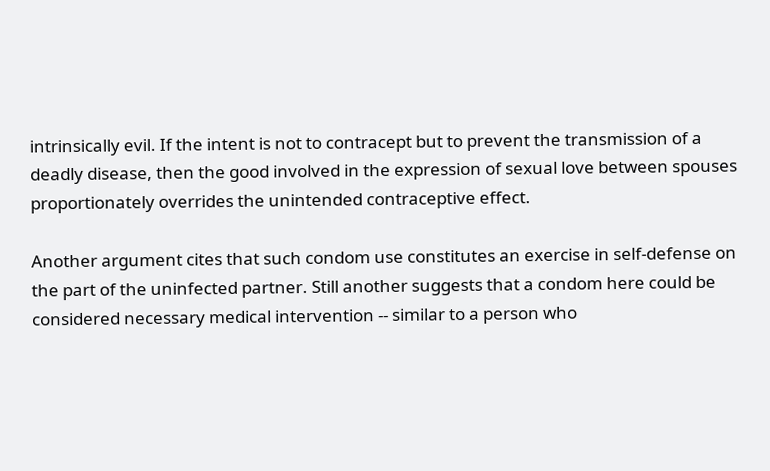intrinsically evil. If the intent is not to contracept but to prevent the transmission of a deadly disease, then the good involved in the expression of sexual love between spouses proportionately overrides the unintended contraceptive effect.

Another argument cites that such condom use constitutes an exercise in self-defense on the part of the uninfected partner. Still another suggests that a condom here could be considered necessary medical intervention -- similar to a person who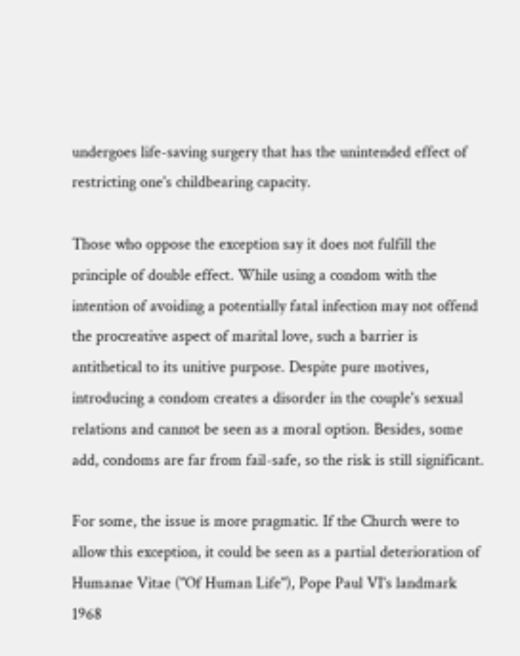undergoes life-saving surgery that has the unintended effect of restricting one's childbearing capacity.

Those who oppose the exception say it does not fulfill the principle of double effect. While using a condom with the intention of avoiding a potentially fatal infection may not offend the procreative aspect of marital love, such a barrier is antithetical to its unitive purpose. Despite pure motives, introducing a condom creates a disorder in the couple's sexual relations and cannot be seen as a moral option. Besides, some add, condoms are far from fail-safe, so the risk is still significant.

For some, the issue is more pragmatic. If the Church were to allow this exception, it could be seen as a partial deterioration of Humanae Vitae ("Of Human Life"), Pope Paul VI's landmark 1968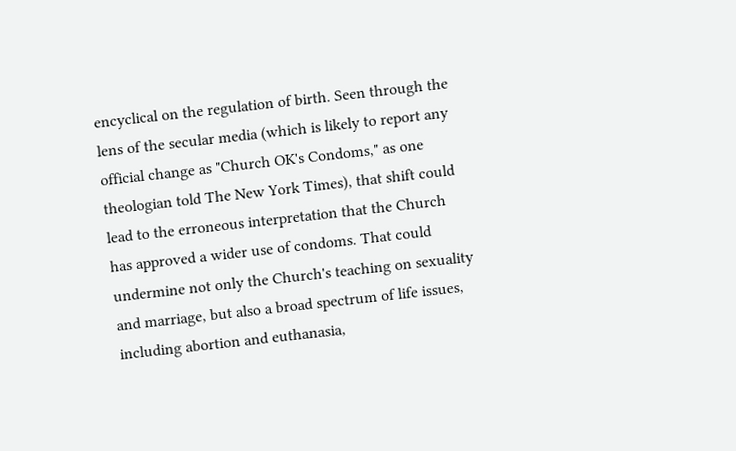encyclical on the regulation of birth. Seen through the lens of the secular media (which is likely to report any official change as "Church OK's Condoms," as one theologian told The New York Times), that shift could lead to the erroneous interpretation that the Church has approved a wider use of condoms. That could undermine not only the Church's teaching on sexuality and marriage, but also a broad spectrum of life issues, including abortion and euthanasia,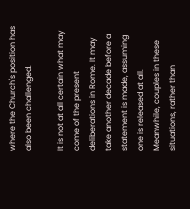where the Church's position has also been challenged.

It is not at all certain what may come of the present deliberations in Rome. It may take another decade before a statement is made, assuming one is released at all. Meanwhile, couples in these situations, rather than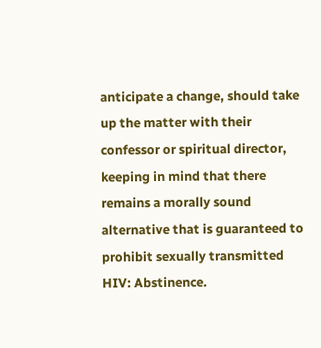anticipate a change, should take up the matter with their confessor or spiritual director, keeping in mind that there remains a morally sound alternative that is guaranteed to prohibit sexually transmitted HIV: Abstinence.